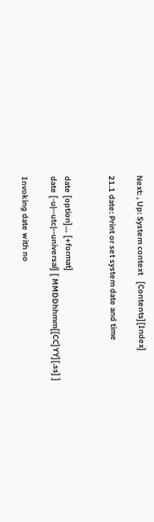Next: , Up: System context   [Contents][Index]

21.1 date: Print or set system date and time


date [option]… [+format]
date [-u|--utc|--universal] [ MMDDhhmm[[CC]YY][.ss] ]

Invoking date with no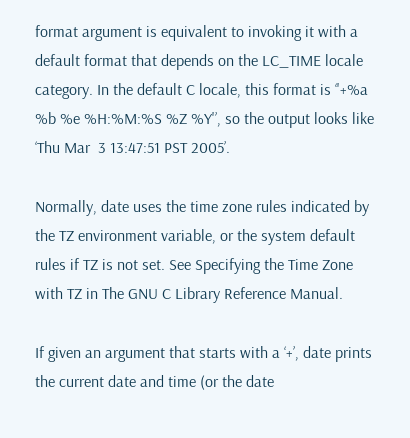format argument is equivalent to invoking it with a default format that depends on the LC_TIME locale category. In the default C locale, this format is ‘'+%a %b %e %H:%M:%S %Z %Y'’, so the output looks like ‘Thu Mar  3 13:47:51 PST 2005’.

Normally, date uses the time zone rules indicated by the TZ environment variable, or the system default rules if TZ is not set. See Specifying the Time Zone with TZ in The GNU C Library Reference Manual.

If given an argument that starts with a ‘+’, date prints the current date and time (or the date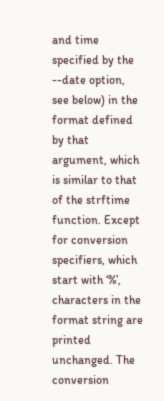and time specified by the --date option, see below) in the format defined by that argument, which is similar to that of the strftime function. Except for conversion specifiers, which start with ‘%’, characters in the format string are printed unchanged. The conversion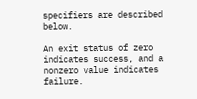specifiers are described below.

An exit status of zero indicates success, and a nonzero value indicates failure.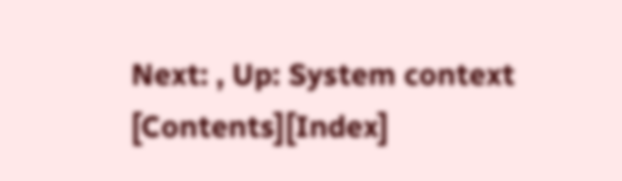Next: , Up: System context   [Contents][Index]